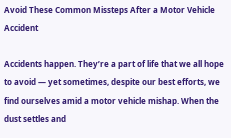Avoid These Common Missteps After a Motor Vehicle Accident

Accidents happen. They’re a part of life that we all hope to avoid — yet sometimes, despite our best efforts, we find ourselves amid a motor vehicle mishap. When the dust settles and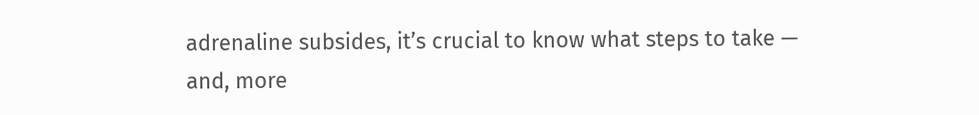adrenaline subsides, it’s crucial to know what steps to take — and, more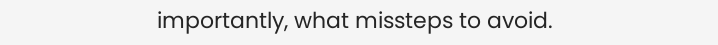importantly, what missteps to avoid.